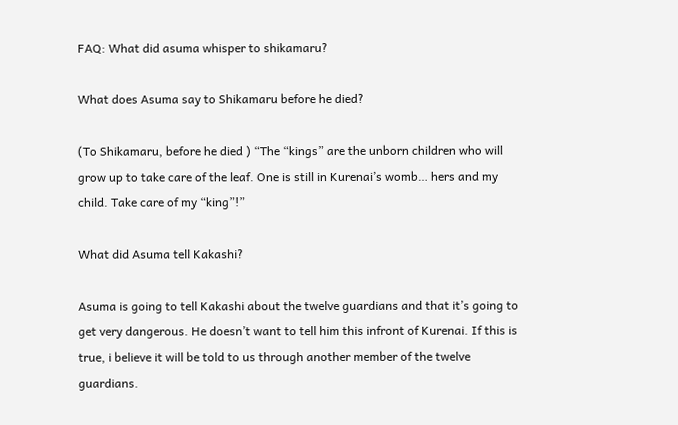FAQ: What did asuma whisper to shikamaru?

What does Asuma say to Shikamaru before he died?

(To Shikamaru, before he died ) “The “kings” are the unborn children who will grow up to take care of the leaf. One is still in Kurenai’s womb… hers and my child. Take care of my “king”!”

What did Asuma tell Kakashi?

Asuma is going to tell Kakashi about the twelve guardians and that it’s going to get very dangerous. He doesn’t want to tell him this infront of Kurenai. If this is true, i believe it will be told to us through another member of the twelve guardians.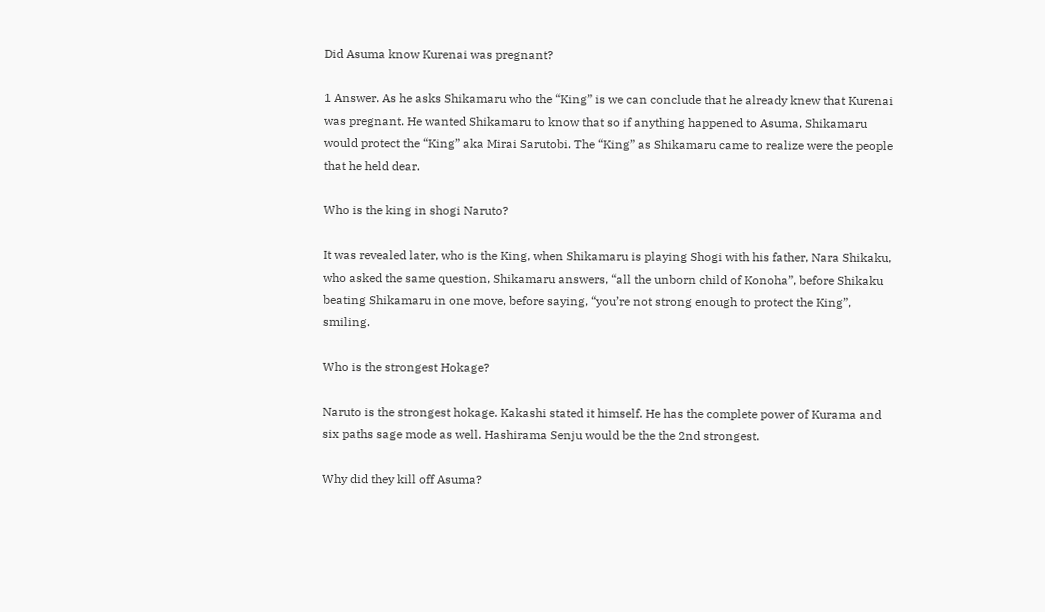Did Asuma know Kurenai was pregnant?

1 Answer. As he asks Shikamaru who the “King” is we can conclude that he already knew that Kurenai was pregnant. He wanted Shikamaru to know that so if anything happened to Asuma, Shikamaru would protect the “King” aka Mirai Sarutobi. The “King” as Shikamaru came to realize were the people that he held dear.

Who is the king in shogi Naruto?

It was revealed later, who is the King, when Shikamaru is playing Shogi with his father, Nara Shikaku, who asked the same question, Shikamaru answers, “all the unborn child of Konoha”, before Shikaku beating Shikamaru in one move, before saying, “you’re not strong enough to protect the King”, smiling.

Who is the strongest Hokage?

Naruto is the strongest hokage. Kakashi stated it himself. He has the complete power of Kurama and six paths sage mode as well. Hashirama Senju would be the the 2nd strongest.

Why did they kill off Asuma?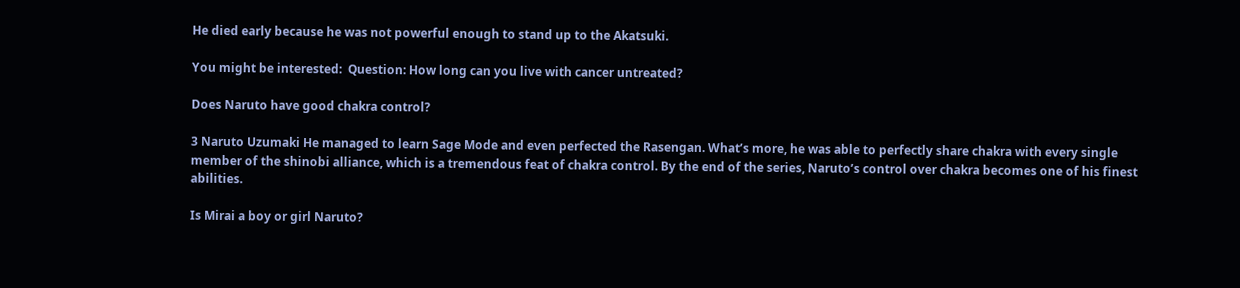He died early because he was not powerful enough to stand up to the Akatsuki.

You might be interested:  Question: How long can you live with cancer untreated?

Does Naruto have good chakra control?

3 Naruto Uzumaki He managed to learn Sage Mode and even perfected the Rasengan. What’s more, he was able to perfectly share chakra with every single member of the shinobi alliance, which is a tremendous feat of chakra control. By the end of the series, Naruto’s control over chakra becomes one of his finest abilities.

Is Mirai a boy or girl Naruto?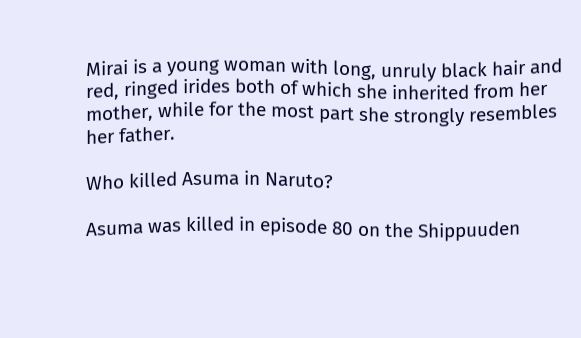Mirai is a young woman with long, unruly black hair and red, ringed irides both of which she inherited from her mother, while for the most part she strongly resembles her father.

Who killed Asuma in Naruto?

Asuma was killed in episode 80 on the Shippuuden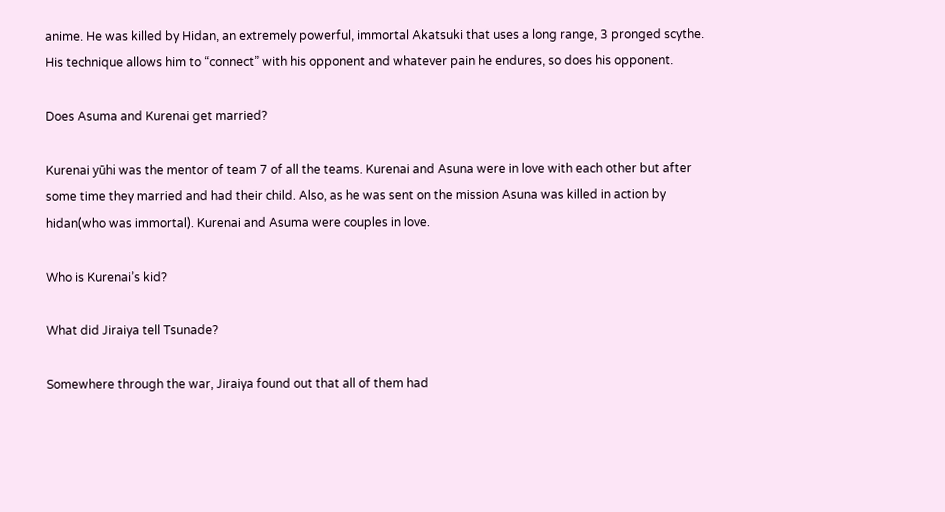anime. He was killed by Hidan, an extremely powerful, immortal Akatsuki that uses a long range, 3 pronged scythe. His technique allows him to “connect” with his opponent and whatever pain he endures, so does his opponent.

Does Asuma and Kurenai get married?

Kurenai yūhi was the mentor of team 7 of all the teams. Kurenai and Asuna were in love with each other but after some time they married and had their child. Also, as he was sent on the mission Asuna was killed in action by hidan(who was immortal). Kurenai and Asuma were couples in love.

Who is Kurenai’s kid?

What did Jiraiya tell Tsunade?

Somewhere through the war, Jiraiya found out that all of them had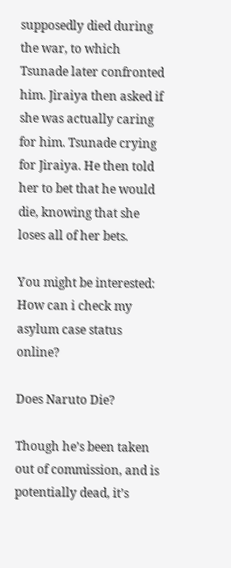supposedly died during the war, to which Tsunade later confronted him. Jiraiya then asked if she was actually caring for him. Tsunade crying for Jiraiya. He then told her to bet that he would die, knowing that she loses all of her bets.

You might be interested:  How can i check my asylum case status online?

Does Naruto Die?

Though he’s been taken out of commission, and is potentially dead, it’s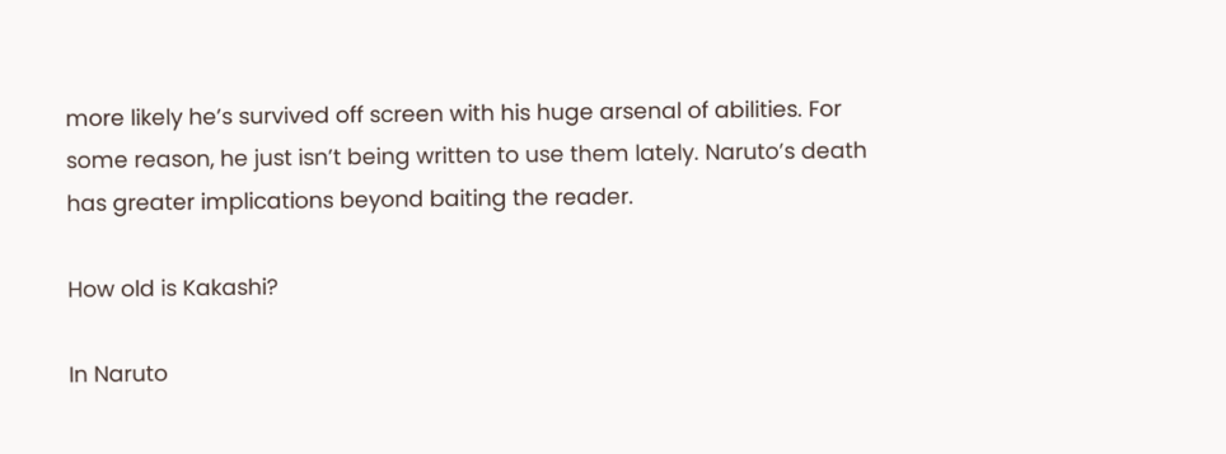more likely he’s survived off screen with his huge arsenal of abilities. For some reason, he just isn’t being written to use them lately. Naruto’s death has greater implications beyond baiting the reader.

How old is Kakashi?

In Naruto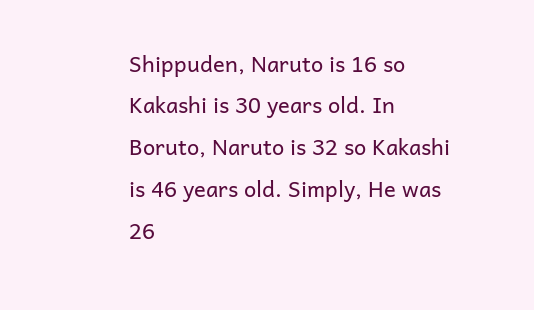Shippuden, Naruto is 16 so Kakashi is 30 years old. In Boruto, Naruto is 32 so Kakashi is 46 years old. Simply, He was 26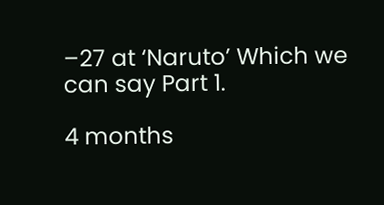–27 at ‘Naruto’ Which we can say Part 1.

4 months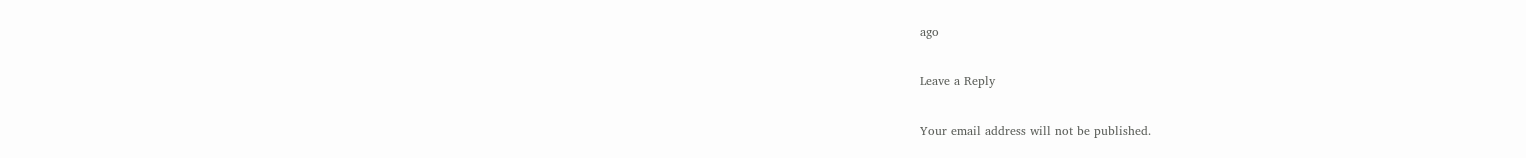ago

Leave a Reply

Your email address will not be published.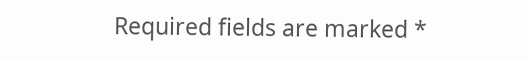Required fields are marked *